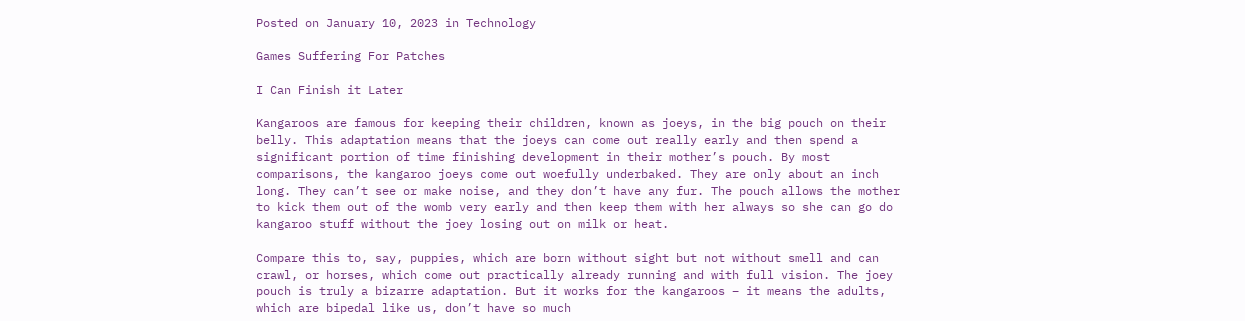Posted on January 10, 2023 in Technology

Games Suffering For Patches

I Can Finish it Later

Kangaroos are famous for keeping their children, known as joeys, in the big pouch on their belly. This adaptation means that the joeys can come out really early and then spend a significant portion of time finishing development in their mother’s pouch. By most comparisons, the kangaroo joeys come out woefully underbaked. They are only about an inch long. They can’t see or make noise, and they don’t have any fur. The pouch allows the mother to kick them out of the womb very early and then keep them with her always so she can go do kangaroo stuff without the joey losing out on milk or heat.

Compare this to, say, puppies, which are born without sight but not without smell and can crawl, or horses, which come out practically already running and with full vision. The joey pouch is truly a bizarre adaptation. But it works for the kangaroos – it means the adults, which are bipedal like us, don’t have so much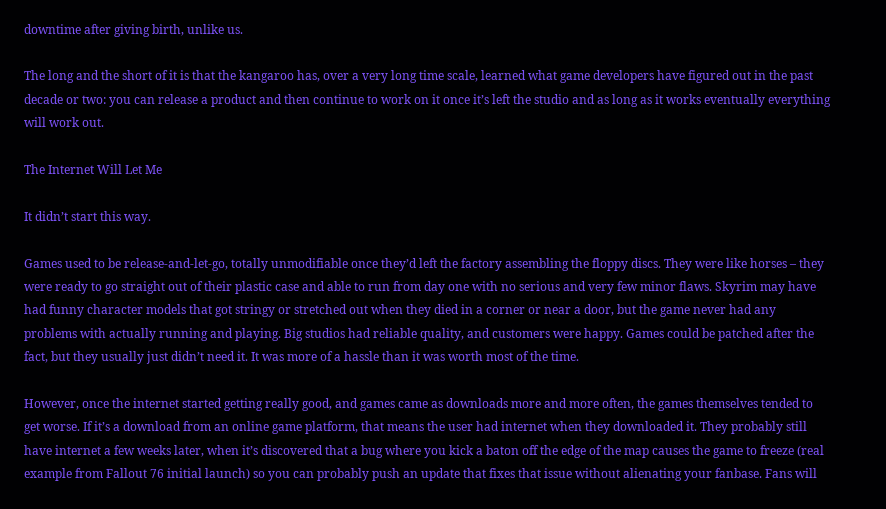downtime after giving birth, unlike us.

The long and the short of it is that the kangaroo has, over a very long time scale, learned what game developers have figured out in the past decade or two: you can release a product and then continue to work on it once it’s left the studio and as long as it works eventually everything will work out.

The Internet Will Let Me

It didn’t start this way.

Games used to be release-and-let-go, totally unmodifiable once they’d left the factory assembling the floppy discs. They were like horses – they were ready to go straight out of their plastic case and able to run from day one with no serious and very few minor flaws. Skyrim may have had funny character models that got stringy or stretched out when they died in a corner or near a door, but the game never had any problems with actually running and playing. Big studios had reliable quality, and customers were happy. Games could be patched after the fact, but they usually just didn’t need it. It was more of a hassle than it was worth most of the time.

However, once the internet started getting really good, and games came as downloads more and more often, the games themselves tended to get worse. If it’s a download from an online game platform, that means the user had internet when they downloaded it. They probably still have internet a few weeks later, when it’s discovered that a bug where you kick a baton off the edge of the map causes the game to freeze (real example from Fallout 76 initial launch) so you can probably push an update that fixes that issue without alienating your fanbase. Fans will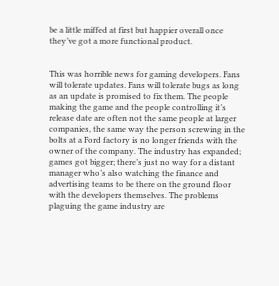be a little miffed at first but happier overall once they’ve got a more functional product.


This was horrible news for gaming developers. Fans will tolerate updates. Fans will tolerate bugs as long as an update is promised to fix them. The people making the game and the people controlling it’s release date are often not the same people at larger companies, the same way the person screwing in the bolts at a Ford factory is no longer friends with the owner of the company. The industry has expanded; games got bigger; there’s just no way for a distant manager who’s also watching the finance and advertising teams to be there on the ground floor with the developers themselves. The problems plaguing the game industry are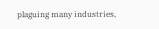plaguing many industries,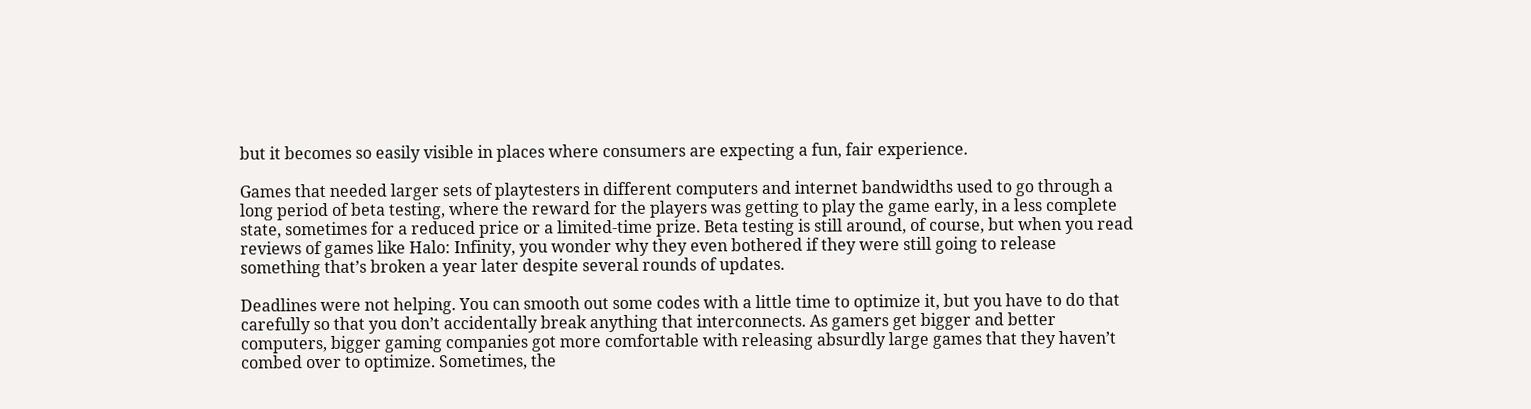but it becomes so easily visible in places where consumers are expecting a fun, fair experience.

Games that needed larger sets of playtesters in different computers and internet bandwidths used to go through a long period of beta testing, where the reward for the players was getting to play the game early, in a less complete state, sometimes for a reduced price or a limited-time prize. Beta testing is still around, of course, but when you read reviews of games like Halo: Infinity, you wonder why they even bothered if they were still going to release something that’s broken a year later despite several rounds of updates.

Deadlines were not helping. You can smooth out some codes with a little time to optimize it, but you have to do that carefully so that you don’t accidentally break anything that interconnects. As gamers get bigger and better computers, bigger gaming companies got more comfortable with releasing absurdly large games that they haven’t combed over to optimize. Sometimes, the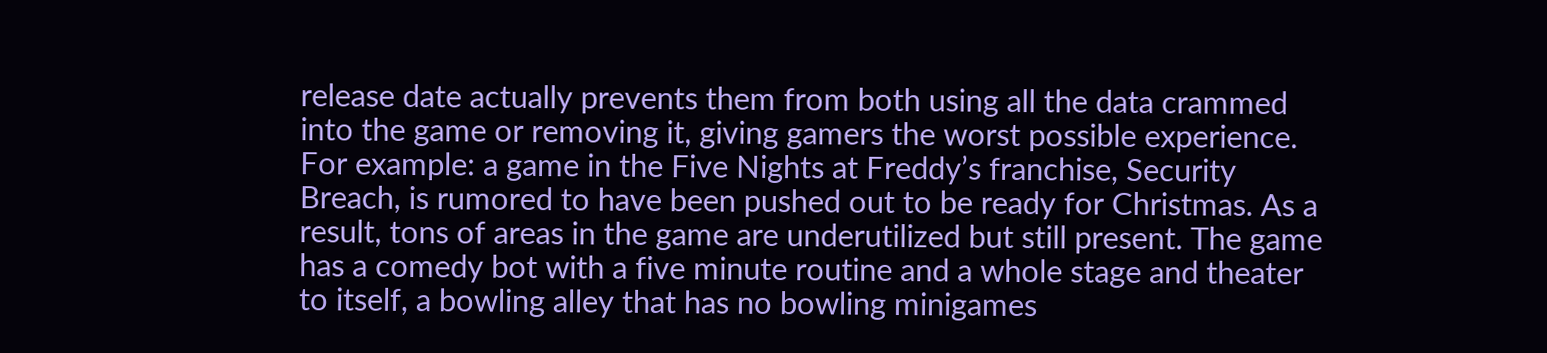release date actually prevents them from both using all the data crammed into the game or removing it, giving gamers the worst possible experience. For example: a game in the Five Nights at Freddy’s franchise, Security Breach, is rumored to have been pushed out to be ready for Christmas. As a result, tons of areas in the game are underutilized but still present. The game has a comedy bot with a five minute routine and a whole stage and theater to itself, a bowling alley that has no bowling minigames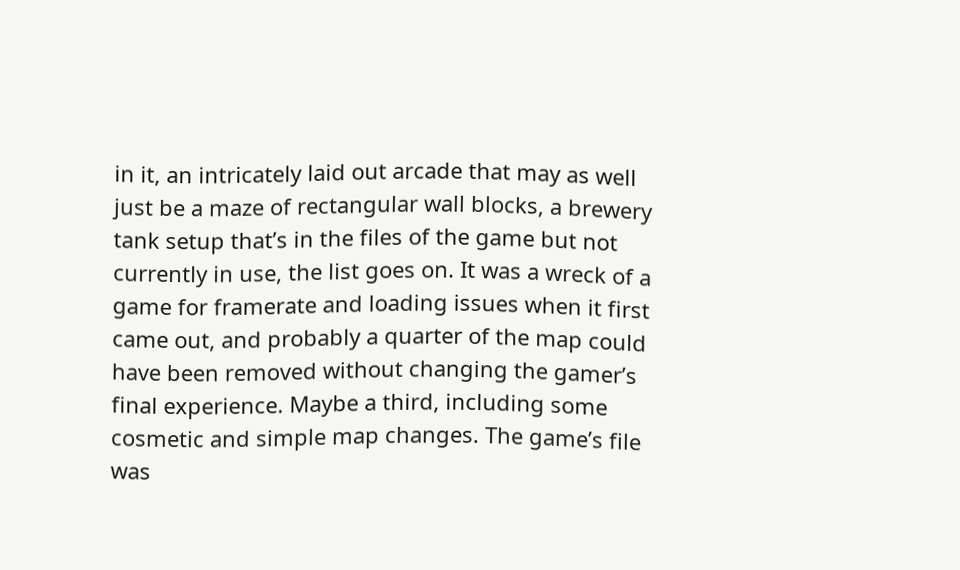in it, an intricately laid out arcade that may as well just be a maze of rectangular wall blocks, a brewery tank setup that’s in the files of the game but not currently in use, the list goes on. It was a wreck of a game for framerate and loading issues when it first came out, and probably a quarter of the map could have been removed without changing the gamer’s final experience. Maybe a third, including some cosmetic and simple map changes. The game’s file was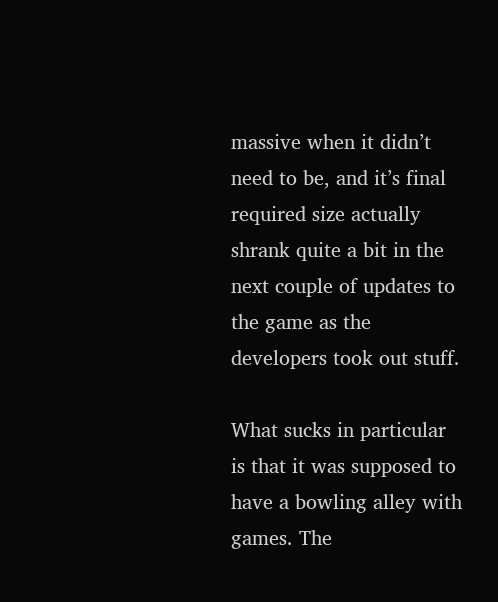massive when it didn’t need to be, and it’s final required size actually shrank quite a bit in the next couple of updates to the game as the developers took out stuff.

What sucks in particular is that it was supposed to have a bowling alley with games. The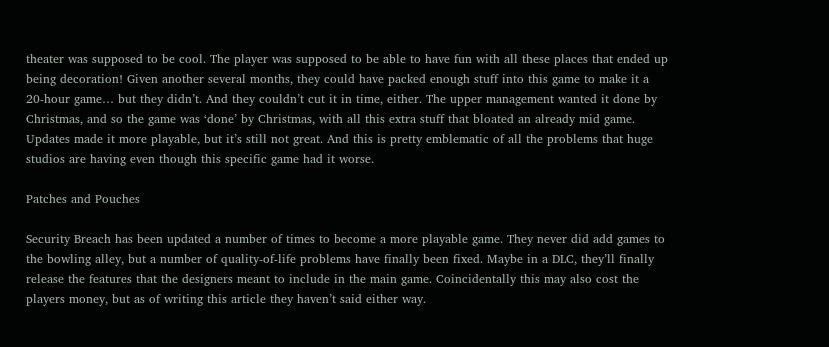theater was supposed to be cool. The player was supposed to be able to have fun with all these places that ended up being decoration! Given another several months, they could have packed enough stuff into this game to make it a 20-hour game… but they didn’t. And they couldn’t cut it in time, either. The upper management wanted it done by Christmas, and so the game was ‘done’ by Christmas, with all this extra stuff that bloated an already mid game. Updates made it more playable, but it’s still not great. And this is pretty emblematic of all the problems that huge studios are having even though this specific game had it worse.

Patches and Pouches

Security Breach has been updated a number of times to become a more playable game. They never did add games to the bowling alley, but a number of quality-of-life problems have finally been fixed. Maybe in a DLC, they’ll finally release the features that the designers meant to include in the main game. Coincidentally this may also cost the players money, but as of writing this article they haven’t said either way.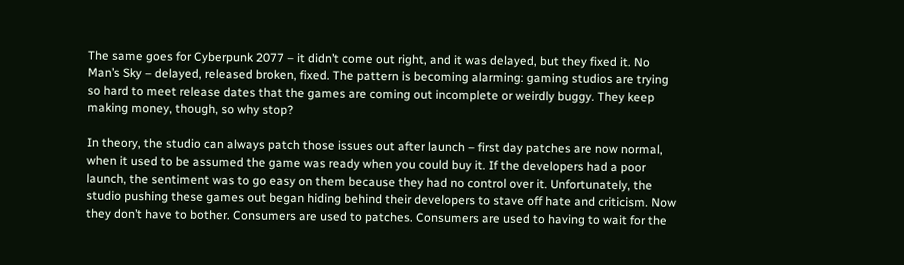The same goes for Cyberpunk 2077 – it didn’t come out right, and it was delayed, but they fixed it. No Man’s Sky – delayed, released broken, fixed. The pattern is becoming alarming: gaming studios are trying so hard to meet release dates that the games are coming out incomplete or weirdly buggy. They keep making money, though, so why stop?

In theory, the studio can always patch those issues out after launch – first day patches are now normal, when it used to be assumed the game was ready when you could buy it. If the developers had a poor launch, the sentiment was to go easy on them because they had no control over it. Unfortunately, the studio pushing these games out began hiding behind their developers to stave off hate and criticism. Now they don’t have to bother. Consumers are used to patches. Consumers are used to having to wait for the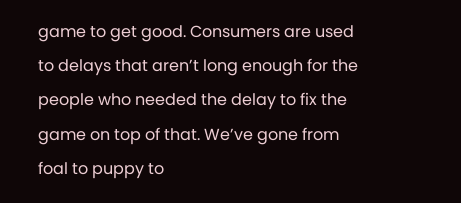game to get good. Consumers are used to delays that aren’t long enough for the people who needed the delay to fix the game on top of that. We’ve gone from foal to puppy to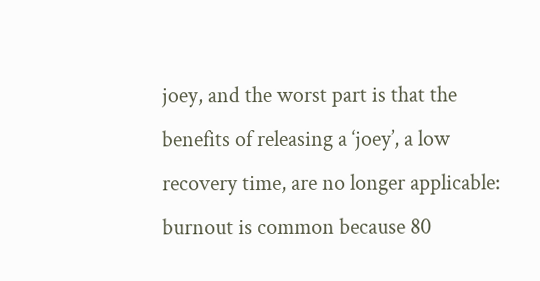joey, and the worst part is that the benefits of releasing a ‘joey’, a low recovery time, are no longer applicable: burnout is common because 80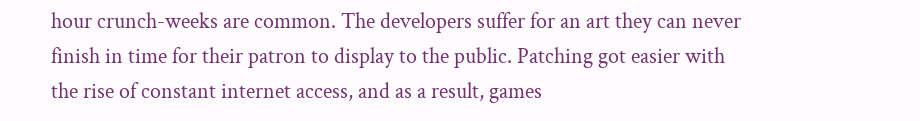hour crunch-weeks are common. The developers suffer for an art they can never finish in time for their patron to display to the public. Patching got easier with the rise of constant internet access, and as a result, games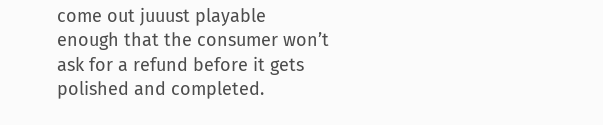come out juuust playable enough that the consumer won’t ask for a refund before it gets polished and completed.